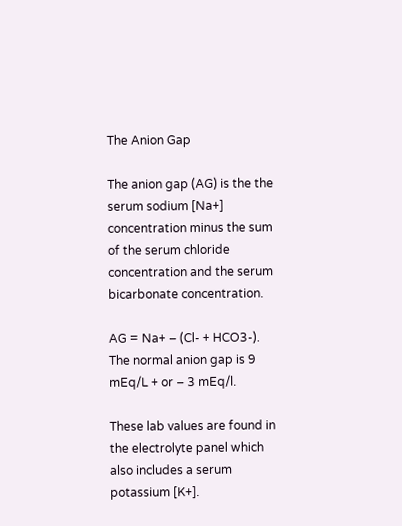The Anion Gap

The anion gap (AG) is the the serum sodium [Na+] concentration minus the sum of the serum chloride concentration and the serum bicarbonate concentration.

AG = Na+ – (Cl- + HCO3-).  The normal anion gap is 9 mEq/L + or – 3 mEq/l.

These lab values are found in the electrolyte panel which also includes a serum potassium [K+].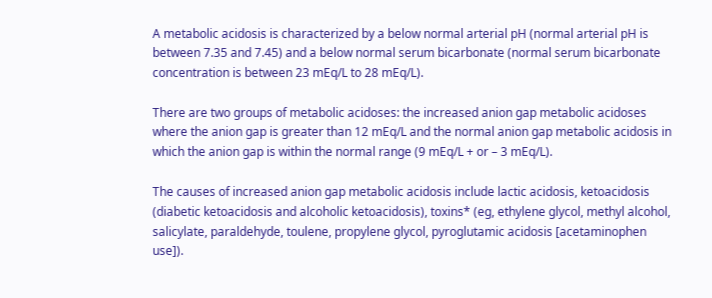A metabolic acidosis is characterized by a below normal arterial pH (normal arterial pH is between 7.35 and 7.45) and a below normal serum bicarbonate (normal serum bicarbonate concentration is between 23 mEq/L to 28 mEq/L).

There are two groups of metabolic acidoses: the increased anion gap metabolic acidoses where the anion gap is greater than 12 mEq/L and the normal anion gap metabolic acidosis in which the anion gap is within the normal range (9 mEq/L + or – 3 mEq/L).

The causes of increased anion gap metabolic acidosis include lactic acidosis, ketoacidosis (diabetic ketoacidosis and alcoholic ketoacidosis), toxins* (eg, ethylene glycol, methyl alcohol, salicylate, paraldehyde, toulene, propylene glycol, pyroglutamic acidosis [acetaminophen use]).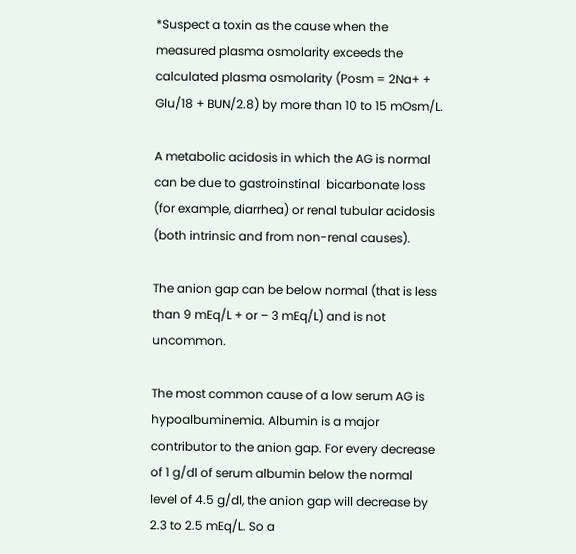*Suspect a toxin as the cause when the measured plasma osmolarity exceeds the calculated plasma osmolarity (Posm = 2Na+ + Glu/18 + BUN/2.8) by more than 10 to 15 mOsm/L.

A metabolic acidosis in which the AG is normal can be due to gastroinstinal  bicarbonate loss (for example, diarrhea) or renal tubular acidosis (both intrinsic and from non-renal causes).

The anion gap can be below normal (that is less than 9 mEq/L + or – 3 mEq/L) and is not uncommon.

The most common cause of a low serum AG is hypoalbuminemia. Albumin is a major contributor to the anion gap. For every decrease of 1 g/dl of serum albumin below the normal level of 4.5 g/dl, the anion gap will decrease by 2.3 to 2.5 mEq/L. So a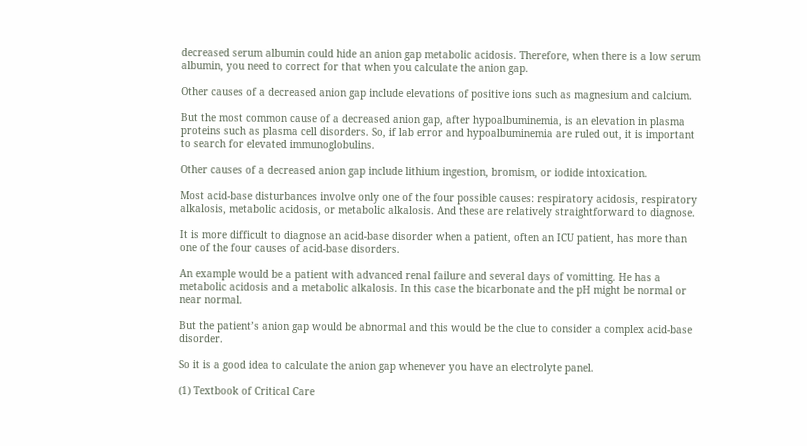decreased serum albumin could hide an anion gap metabolic acidosis. Therefore, when there is a low serum albumin, you need to correct for that when you calculate the anion gap.

Other causes of a decreased anion gap include elevations of positive ions such as magnesium and calcium.

But the most common cause of a decreased anion gap, after hypoalbuminemia, is an elevation in plasma proteins such as plasma cell disorders. So, if lab error and hypoalbuminemia are ruled out, it is important to search for elevated immunoglobulins.

Other causes of a decreased anion gap include lithium ingestion, bromism, or iodide intoxication.

Most acid-base disturbances involve only one of the four possible causes: respiratory acidosis, respiratory alkalosis, metabolic acidosis, or metabolic alkalosis. And these are relatively straightforward to diagnose.

It is more difficult to diagnose an acid-base disorder when a patient, often an ICU patient, has more than one of the four causes of acid-base disorders.

An example would be a patient with advanced renal failure and several days of vomitting. He has a metabolic acidosis and a metabolic alkalosis. In this case the bicarbonate and the pH might be normal or near normal.

But the patient’s anion gap would be abnormal and this would be the clue to consider a complex acid-base disorder.

So it is a good idea to calculate the anion gap whenever you have an electrolyte panel.

(1) Textbook of Critical Care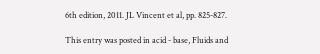6th edition, 2011. JL Vincent et al, pp. 825-827.

This entry was posted in acid - base, Fluids and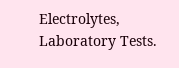Electrolytes, Laboratory Tests.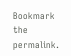Bookmark the permalink.